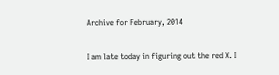Archive for February, 2014

I am late today in figuring out the red X. I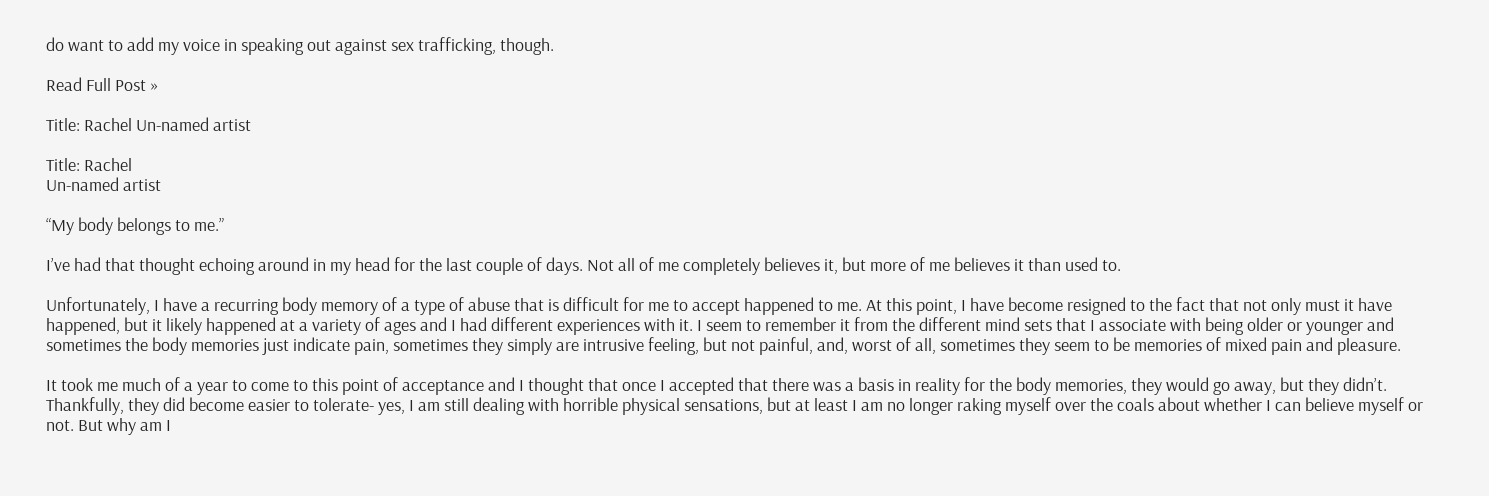do want to add my voice in speaking out against sex trafficking, though.

Read Full Post »

Title: Rachel Un-named artist

Title: Rachel
Un-named artist

“My body belongs to me.”

I’ve had that thought echoing around in my head for the last couple of days. Not all of me completely believes it, but more of me believes it than used to.

Unfortunately, I have a recurring body memory of a type of abuse that is difficult for me to accept happened to me. At this point, I have become resigned to the fact that not only must it have happened, but it likely happened at a variety of ages and I had different experiences with it. I seem to remember it from the different mind sets that I associate with being older or younger and sometimes the body memories just indicate pain, sometimes they simply are intrusive feeling, but not painful, and, worst of all, sometimes they seem to be memories of mixed pain and pleasure.

It took me much of a year to come to this point of acceptance and I thought that once I accepted that there was a basis in reality for the body memories, they would go away, but they didn’t. Thankfully, they did become easier to tolerate- yes, I am still dealing with horrible physical sensations, but at least I am no longer raking myself over the coals about whether I can believe myself or not. But why am I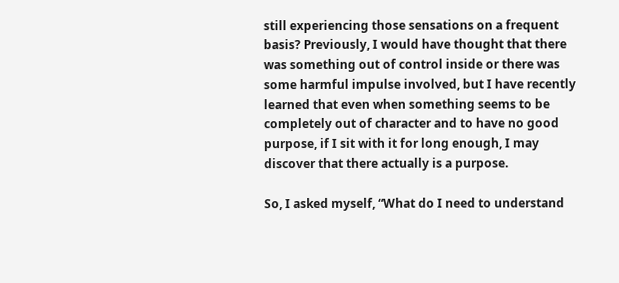still experiencing those sensations on a frequent basis? Previously, I would have thought that there was something out of control inside or there was some harmful impulse involved, but I have recently learned that even when something seems to be completely out of character and to have no good purpose, if I sit with it for long enough, I may discover that there actually is a purpose.

So, I asked myself, “What do I need to understand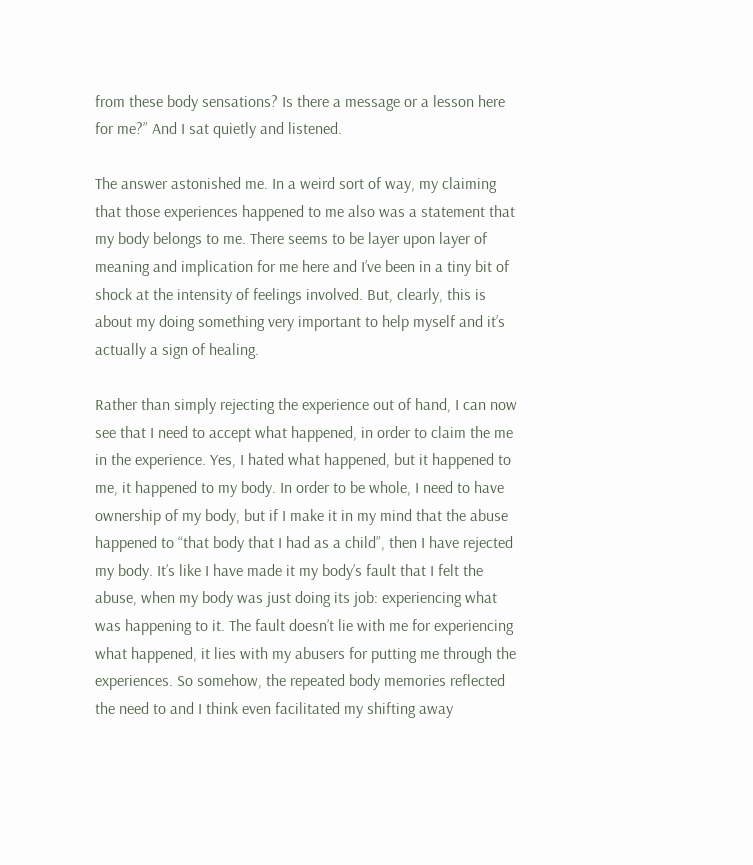from these body sensations? Is there a message or a lesson here for me?” And I sat quietly and listened.

The answer astonished me. In a weird sort of way, my claiming that those experiences happened to me also was a statement that my body belongs to me. There seems to be layer upon layer of meaning and implication for me here and I’ve been in a tiny bit of shock at the intensity of feelings involved. But, clearly, this is about my doing something very important to help myself and it’s actually a sign of healing.

Rather than simply rejecting the experience out of hand, I can now see that I need to accept what happened, in order to claim the me in the experience. Yes, I hated what happened, but it happened to me, it happened to my body. In order to be whole, I need to have ownership of my body, but if I make it in my mind that the abuse happened to “that body that I had as a child”, then I have rejected my body. It’s like I have made it my body’s fault that I felt the abuse, when my body was just doing its job: experiencing what was happening to it. The fault doesn’t lie with me for experiencing what happened, it lies with my abusers for putting me through the experiences. So somehow, the repeated body memories reflected the need to and I think even facilitated my shifting away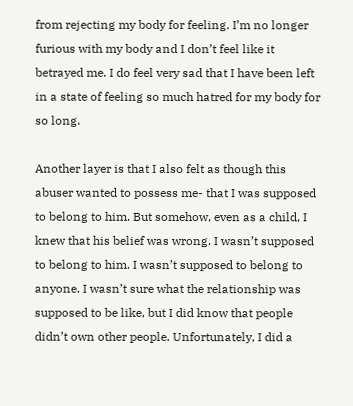from rejecting my body for feeling. I’m no longer furious with my body and I don’t feel like it betrayed me. I do feel very sad that I have been left in a state of feeling so much hatred for my body for so long.

Another layer is that I also felt as though this abuser wanted to possess me- that I was supposed to belong to him. But somehow, even as a child, I knew that his belief was wrong. I wasn’t supposed to belong to him. I wasn’t supposed to belong to anyone. I wasn’t sure what the relationship was supposed to be like, but I did know that people didn’t own other people. Unfortunately, I did a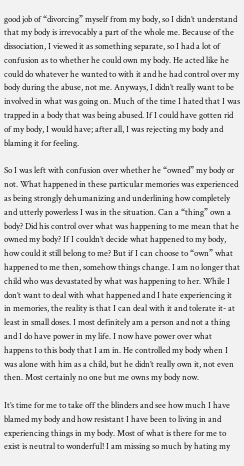good job of “divorcing” myself from my body, so I didn’t understand that my body is irrevocably a part of the whole me. Because of the dissociation, I viewed it as something separate, so I had a lot of confusion as to whether he could own my body. He acted like he could do whatever he wanted to with it and he had control over my body during the abuse, not me. Anyways, I didn’t really want to be involved in what was going on. Much of the time I hated that I was trapped in a body that was being abused. If I could have gotten rid of my body, I would have; after all, I was rejecting my body and blaming it for feeling.

So I was left with confusion over whether he “owned” my body or not. What happened in these particular memories was experienced as being strongly dehumanizing and underlining how completely and utterly powerless I was in the situation. Can a “thing” own a body? Did his control over what was happening to me mean that he owned my body? If I couldn’t decide what happened to my body, how could it still belong to me? But if I can choose to “own” what happened to me then, somehow things change. I am no longer that child who was devastated by what was happening to her. While I don’t want to deal with what happened and I hate experiencing it in memories, the reality is that I can deal with it and tolerate it- at least in small doses. I most definitely am a person and not a thing and I do have power in my life. I now have power over what happens to this body that I am in. He controlled my body when I was alone with him as a child, but he didn’t really own it, not even then. Most certainly no one but me owns my body now.

It’s time for me to take off the blinders and see how much I have blamed my body and how resistant I have been to living in and experiencing things in my body. Most of what is there for me to exist is neutral to wonderful! I am missing so much by hating my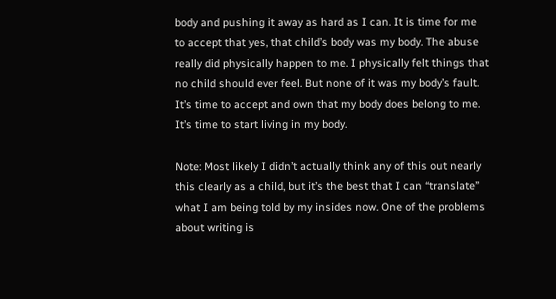body and pushing it away as hard as I can. It is time for me to accept that yes, that child’s body was my body. The abuse really did physically happen to me. I physically felt things that no child should ever feel. But none of it was my body’s fault. It’s time to accept and own that my body does belong to me. It’s time to start living in my body.

Note: Most likely I didn’t actually think any of this out nearly this clearly as a child, but it’s the best that I can “translate” what I am being told by my insides now. One of the problems about writing is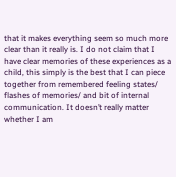that it makes everything seem so much more clear than it really is. I do not claim that I have clear memories of these experiences as a child, this simply is the best that I can piece together from remembered feeling states/ flashes of memories/ and bit of internal communication. It doesn’t really matter whether I am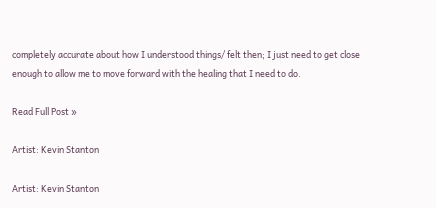completely accurate about how I understood things/ felt then; I just need to get close enough to allow me to move forward with the healing that I need to do.

Read Full Post »

Artist: Kevin Stanton

Artist: Kevin Stanton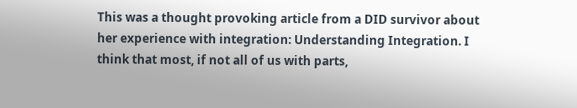This was a thought provoking article from a DID survivor about her experience with integration: Understanding Integration. I think that most, if not all of us with parts,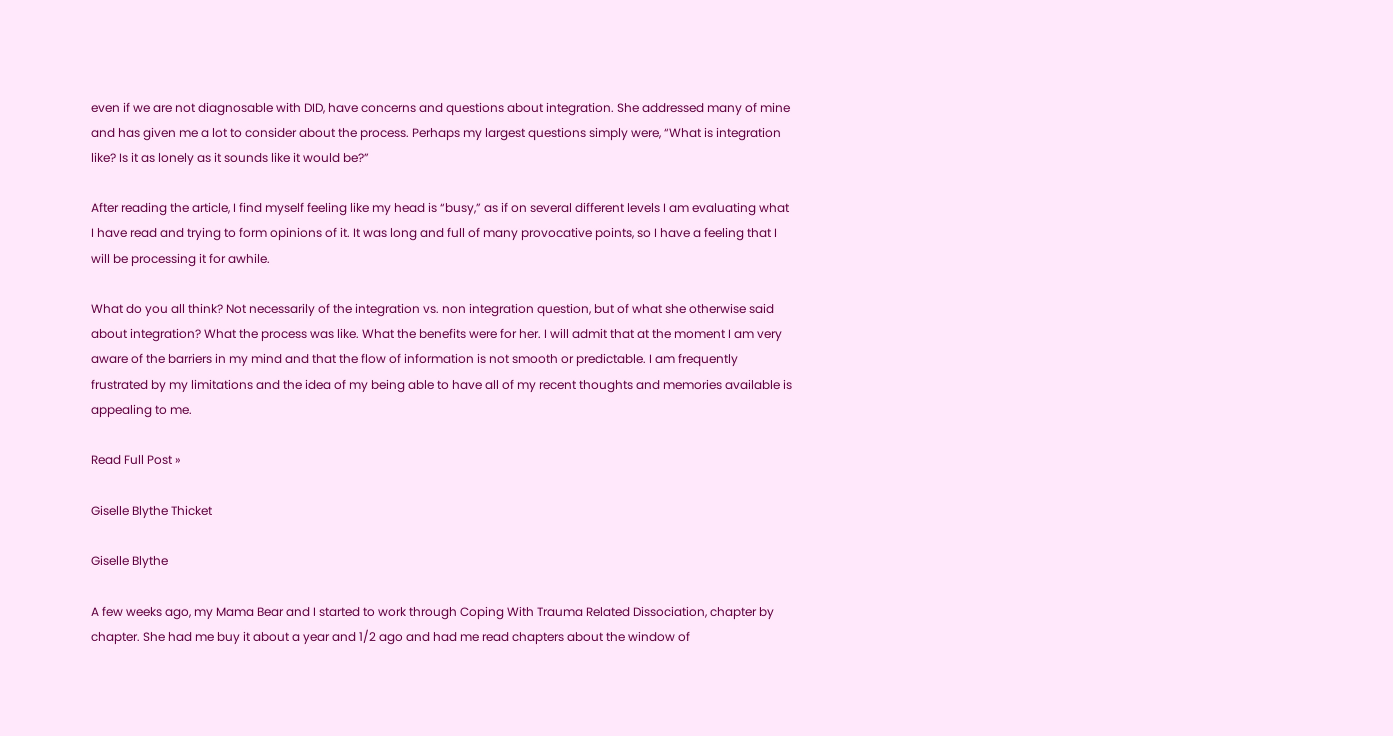even if we are not diagnosable with DID, have concerns and questions about integration. She addressed many of mine and has given me a lot to consider about the process. Perhaps my largest questions simply were, “What is integration like? Is it as lonely as it sounds like it would be?”

After reading the article, I find myself feeling like my head is “busy,” as if on several different levels I am evaluating what I have read and trying to form opinions of it. It was long and full of many provocative points, so I have a feeling that I will be processing it for awhile.

What do you all think? Not necessarily of the integration vs. non integration question, but of what she otherwise said about integration? What the process was like. What the benefits were for her. I will admit that at the moment I am very aware of the barriers in my mind and that the flow of information is not smooth or predictable. I am frequently frustrated by my limitations and the idea of my being able to have all of my recent thoughts and memories available is appealing to me.

Read Full Post »

Giselle Blythe Thicket

Giselle Blythe

A few weeks ago, my Mama Bear and I started to work through Coping With Trauma Related Dissociation, chapter by chapter. She had me buy it about a year and 1/2 ago and had me read chapters about the window of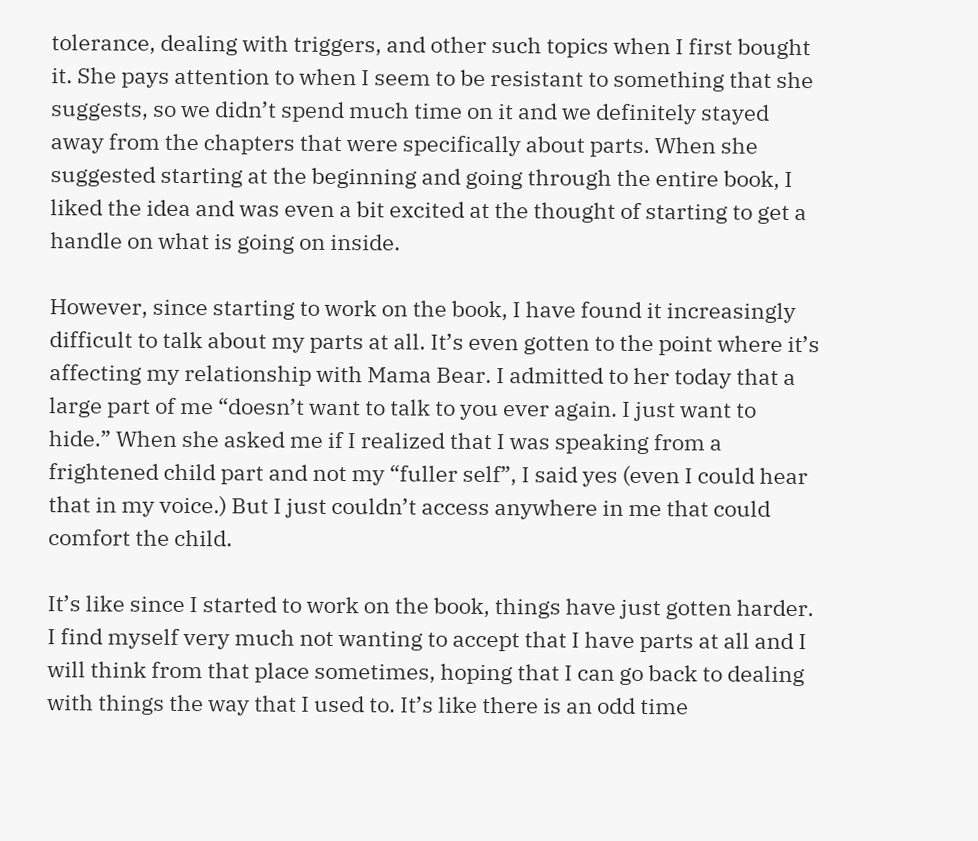tolerance, dealing with triggers, and other such topics when I first bought it. She pays attention to when I seem to be resistant to something that she suggests, so we didn’t spend much time on it and we definitely stayed away from the chapters that were specifically about parts. When she suggested starting at the beginning and going through the entire book, I liked the idea and was even a bit excited at the thought of starting to get a handle on what is going on inside.

However, since starting to work on the book, I have found it increasingly difficult to talk about my parts at all. It’s even gotten to the point where it’s affecting my relationship with Mama Bear. I admitted to her today that a large part of me “doesn’t want to talk to you ever again. I just want to hide.” When she asked me if I realized that I was speaking from a frightened child part and not my “fuller self”, I said yes (even I could hear that in my voice.) But I just couldn’t access anywhere in me that could comfort the child.

It’s like since I started to work on the book, things have just gotten harder. I find myself very much not wanting to accept that I have parts at all and I will think from that place sometimes, hoping that I can go back to dealing with things the way that I used to. It’s like there is an odd time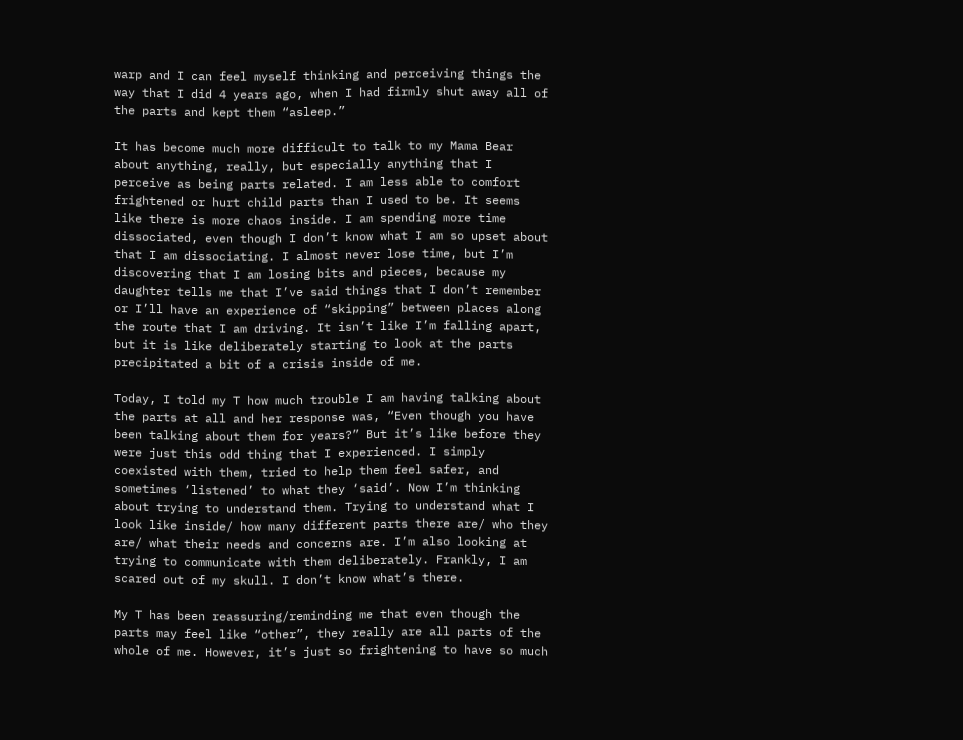warp and I can feel myself thinking and perceiving things the way that I did 4 years ago, when I had firmly shut away all of the parts and kept them “asleep.”

It has become much more difficult to talk to my Mama Bear about anything, really, but especially anything that I perceive as being parts related. I am less able to comfort frightened or hurt child parts than I used to be. It seems like there is more chaos inside. I am spending more time dissociated, even though I don’t know what I am so upset about that I am dissociating. I almost never lose time, but I’m discovering that I am losing bits and pieces, because my daughter tells me that I’ve said things that I don’t remember or I’ll have an experience of “skipping” between places along the route that I am driving. It isn’t like I’m falling apart, but it is like deliberately starting to look at the parts precipitated a bit of a crisis inside of me.

Today, I told my T how much trouble I am having talking about the parts at all and her response was, “Even though you have been talking about them for years?” But it’s like before they were just this odd thing that I experienced. I simply coexisted with them, tried to help them feel safer, and sometimes ‘listened’ to what they ‘said’. Now I’m thinking about trying to understand them. Trying to understand what I look like inside/ how many different parts there are/ who they are/ what their needs and concerns are. I’m also looking at trying to communicate with them deliberately. Frankly, I am scared out of my skull. I don’t know what’s there.

My T has been reassuring/reminding me that even though the parts may feel like “other”, they really are all parts of the whole of me. However, it’s just so frightening to have so much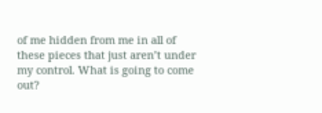of me hidden from me in all of these pieces that just aren’t under my control. What is going to come out?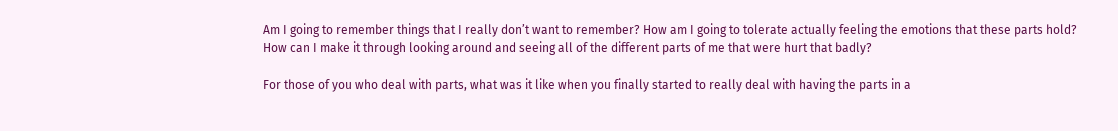Am I going to remember things that I really don’t want to remember? How am I going to tolerate actually feeling the emotions that these parts hold? How can I make it through looking around and seeing all of the different parts of me that were hurt that badly?

For those of you who deal with parts, what was it like when you finally started to really deal with having the parts in a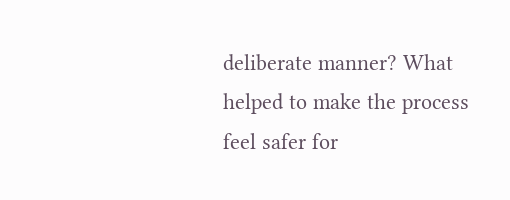deliberate manner? What helped to make the process feel safer for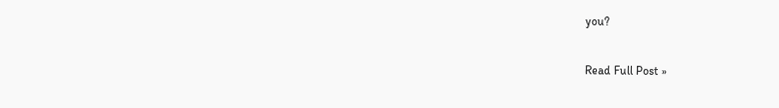you?

Read Full Post »